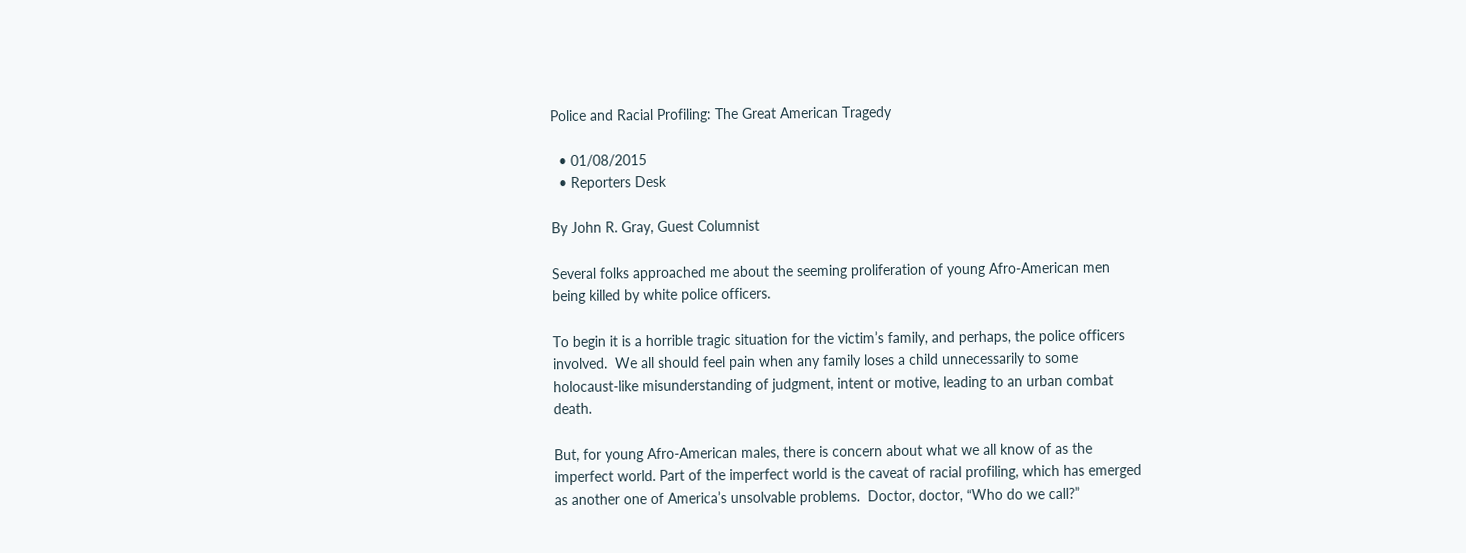Police and Racial Profiling: The Great American Tragedy

  • 01/08/2015
  • Reporters Desk

By John R. Gray, Guest Columnist

Several folks approached me about the seeming proliferation of young Afro-American men being killed by white police officers.

To begin it is a horrible tragic situation for the victim’s family, and perhaps, the police officers involved.  We all should feel pain when any family loses a child unnecessarily to some holocaust-like misunderstanding of judgment, intent or motive, leading to an urban combat death.

But, for young Afro-American males, there is concern about what we all know of as the imperfect world. Part of the imperfect world is the caveat of racial profiling, which has emerged as another one of America’s unsolvable problems.  Doctor, doctor, “Who do we call?”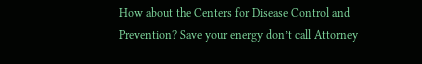How about the Centers for Disease Control and Prevention? Save your energy don’t call Attorney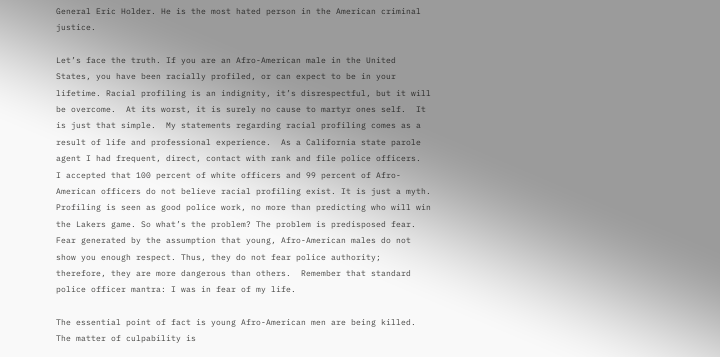General Eric Holder. He is the most hated person in the American criminal justice.

Let’s face the truth. If you are an Afro-American male in the United States, you have been racially profiled, or can expect to be in your lifetime. Racial profiling is an indignity, it’s disrespectful, but it will be overcome.  At its worst, it is surely no cause to martyr ones self.  It is just that simple.  My statements regarding racial profiling comes as a result of life and professional experience.  As a California state parole agent I had frequent, direct, contact with rank and file police officers.  I accepted that 100 percent of white officers and 99 percent of Afro-American officers do not believe racial profiling exist. It is just a myth. Profiling is seen as good police work, no more than predicting who will win the Lakers game. So what’s the problem? The problem is predisposed fear.  Fear generated by the assumption that young, Afro-American males do not show you enough respect. Thus, they do not fear police authority; therefore, they are more dangerous than others.  Remember that standard police officer mantra: I was in fear of my life.

The essential point of fact is young Afro-American men are being killed.  The matter of culpability is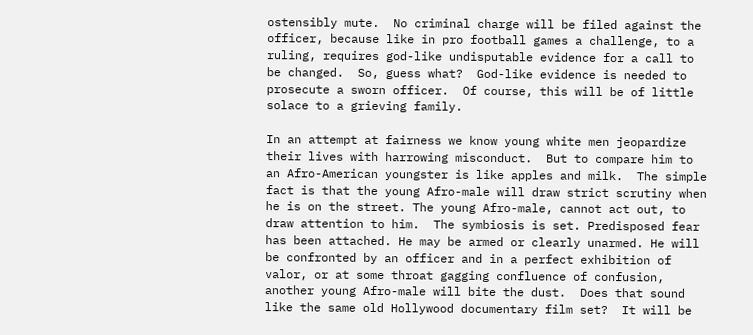ostensibly mute.  No criminal charge will be filed against the officer, because like in pro football games a challenge, to a ruling, requires god-like undisputable evidence for a call to be changed.  So, guess what?  God-like evidence is needed to prosecute a sworn officer.  Of course, this will be of little solace to a grieving family.

In an attempt at fairness we know young white men jeopardize their lives with harrowing misconduct.  But to compare him to an Afro-American youngster is like apples and milk.  The simple fact is that the young Afro-male will draw strict scrutiny when he is on the street. The young Afro-male, cannot act out, to draw attention to him.  The symbiosis is set. Predisposed fear has been attached. He may be armed or clearly unarmed. He will be confronted by an officer and in a perfect exhibition of valor, or at some throat gagging confluence of confusion, another young Afro-male will bite the dust.  Does that sound like the same old Hollywood documentary film set?  It will be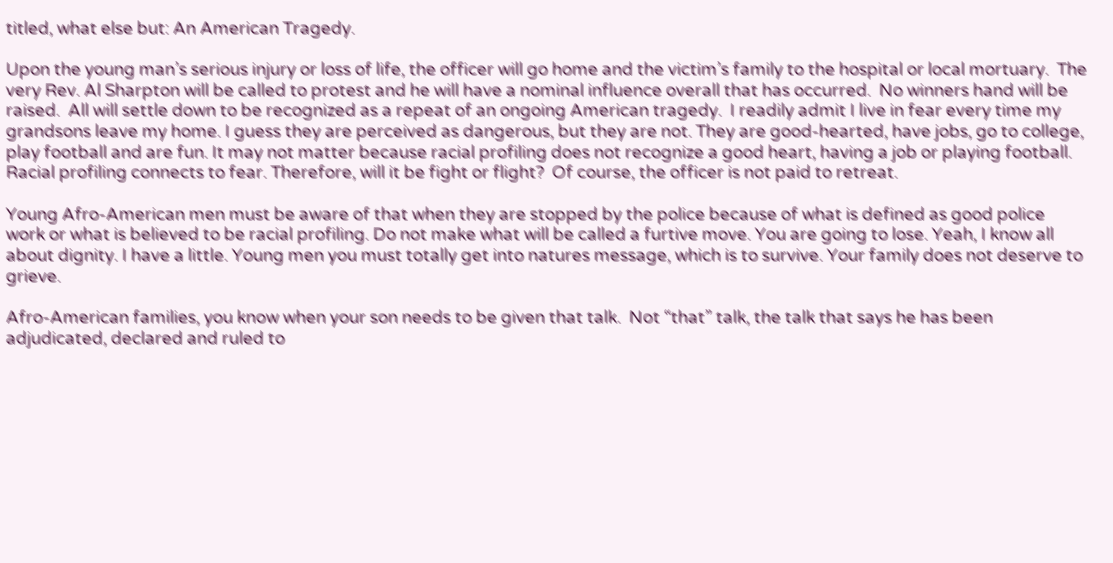titled, what else but: An American Tragedy.

Upon the young man’s serious injury or loss of life, the officer will go home and the victim’s family to the hospital or local mortuary.  The very Rev. Al Sharpton will be called to protest and he will have a nominal influence overall that has occurred.  No winners hand will be raised.  All will settle down to be recognized as a repeat of an ongoing American tragedy.  I readily admit I live in fear every time my grandsons leave my home. I guess they are perceived as dangerous, but they are not. They are good-hearted, have jobs, go to college, play football and are fun. It may not matter because racial profiling does not recognize a good heart, having a job or playing football.  Racial profiling connects to fear. Therefore, will it be fight or flight?  Of course, the officer is not paid to retreat.

Young Afro-American men must be aware of that when they are stopped by the police because of what is defined as good police work or what is believed to be racial profiling. Do not make what will be called a furtive move. You are going to lose. Yeah, I know all about dignity. I have a little. Young men you must totally get into natures message, which is to survive. Your family does not deserve to grieve.

Afro-American families, you know when your son needs to be given that talk.  Not “that” talk, the talk that says he has been adjudicated, declared and ruled to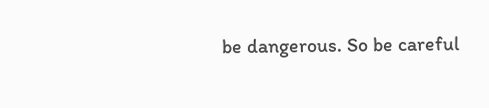be dangerous. So be careful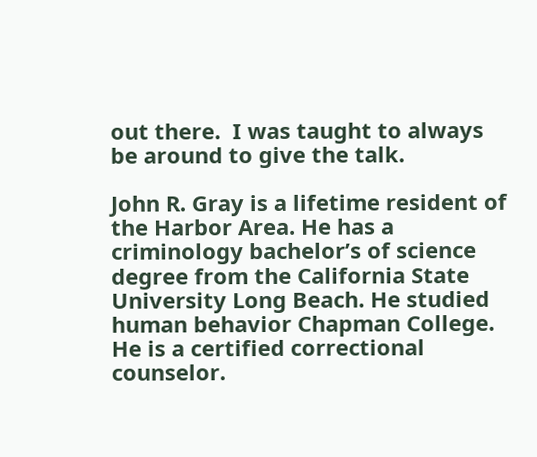out there.  I was taught to always be around to give the talk.

John R. Gray is a lifetime resident of the Harbor Area. He has a criminology bachelor’s of science degree from the California State University Long Beach. He studied human behavior Chapman College. He is a certified correctional counselor.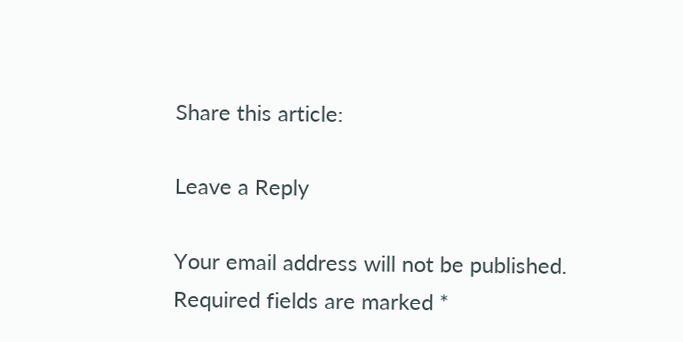Share this article:

Leave a Reply

Your email address will not be published. Required fields are marked *